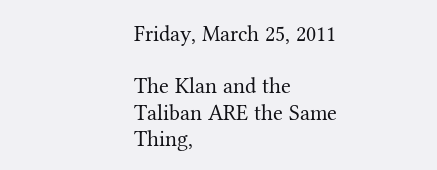Friday, March 25, 2011

The Klan and the Taliban ARE the Same Thing,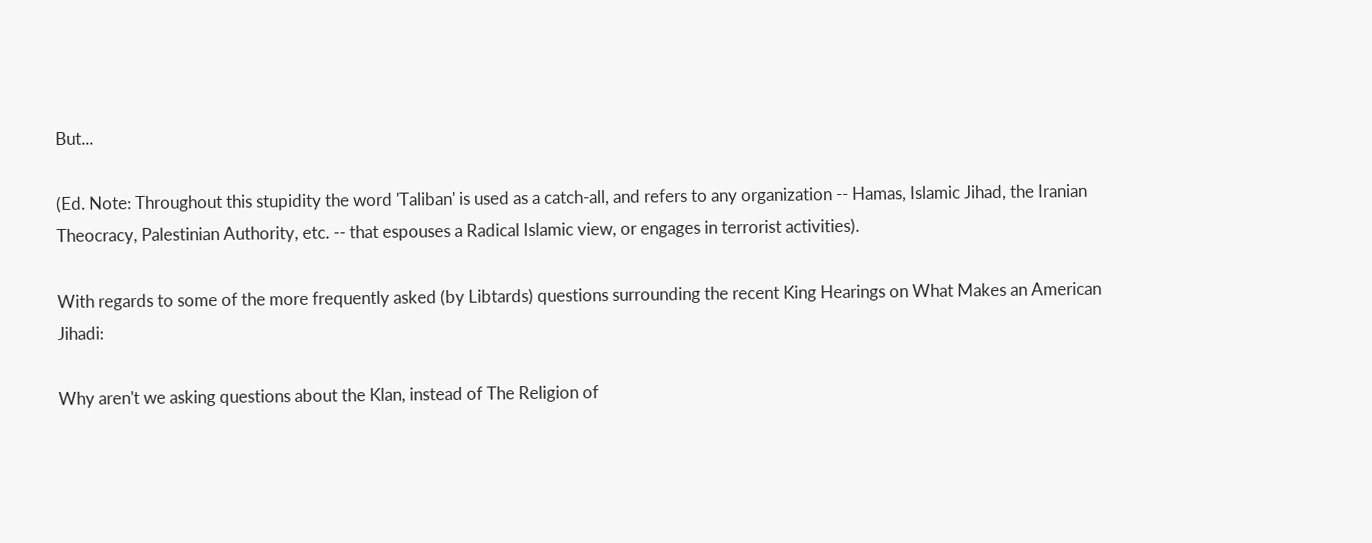But...

(Ed. Note: Throughout this stupidity the word 'Taliban' is used as a catch-all, and refers to any organization -- Hamas, Islamic Jihad, the Iranian Theocracy, Palestinian Authority, etc. -- that espouses a Radical Islamic view, or engages in terrorist activities).

With regards to some of the more frequently asked (by Libtards) questions surrounding the recent King Hearings on What Makes an American Jihadi:

Why aren't we asking questions about the Klan, instead of The Religion of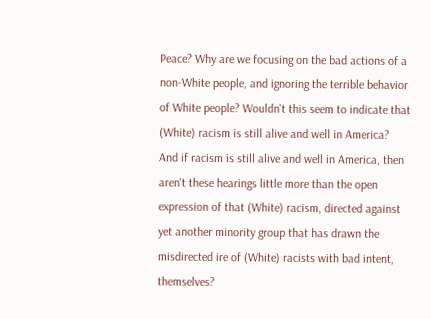Peace? Why are we focusing on the bad actions of a non-White people, and ignoring the terrible behavior of White people? Wouldn't this seem to indicate that (White) racism is still alive and well in America? And if racism is still alive and well in America, then aren't these hearings little more than the open expression of that (White) racism, directed against yet another minority group that has drawn the misdirected ire of (White) racists with bad intent, themselves?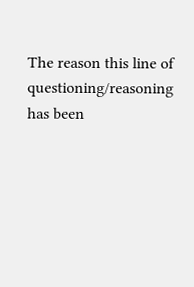The reason this line of questioning/reasoning has been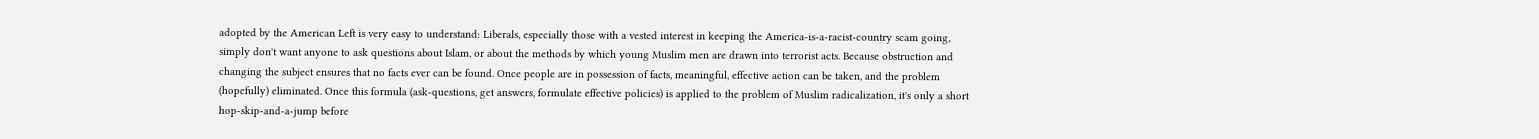adopted by the American Left is very easy to understand: Liberals, especially those with a vested interest in keeping the America-is-a-racist-country scam going, simply don't want anyone to ask questions about Islam, or about the methods by which young Muslim men are drawn into terrorist acts. Because obstruction and changing the subject ensures that no facts ever can be found. Once people are in possession of facts, meaningful, effective action can be taken, and the problem (hopefully) eliminated. Once this formula (ask-questions, get answers, formulate effective policies) is applied to the problem of Muslim radicalization, it's only a short hop-skip-and-a-jump before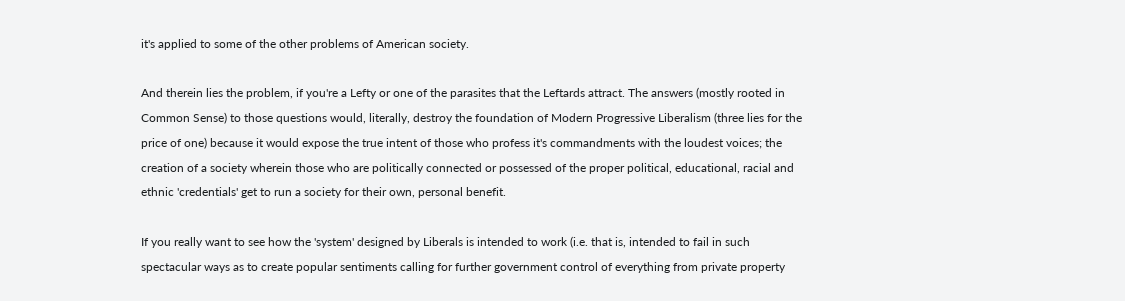it's applied to some of the other problems of American society.

And therein lies the problem, if you're a Lefty or one of the parasites that the Leftards attract. The answers (mostly rooted in Common Sense) to those questions would, literally, destroy the foundation of Modern Progressive Liberalism (three lies for the price of one) because it would expose the true intent of those who profess it's commandments with the loudest voices; the creation of a society wherein those who are politically connected or possessed of the proper political, educational, racial and ethnic 'credentials' get to run a society for their own, personal benefit.

If you really want to see how the 'system' designed by Liberals is intended to work (i.e. that is, intended to fail in such spectacular ways as to create popular sentiments calling for further government control of everything from private property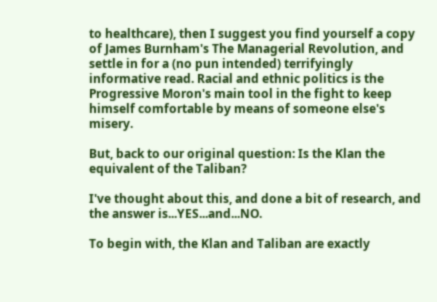to healthcare), then I suggest you find yourself a copy of James Burnham's The Managerial Revolution, and settle in for a (no pun intended) terrifyingly informative read. Racial and ethnic politics is the Progressive Moron's main tool in the fight to keep himself comfortable by means of someone else's misery.

But, back to our original question: Is the Klan the equivalent of the Taliban?

I've thought about this, and done a bit of research, and the answer is...YES...and...NO.

To begin with, the Klan and Taliban are exactly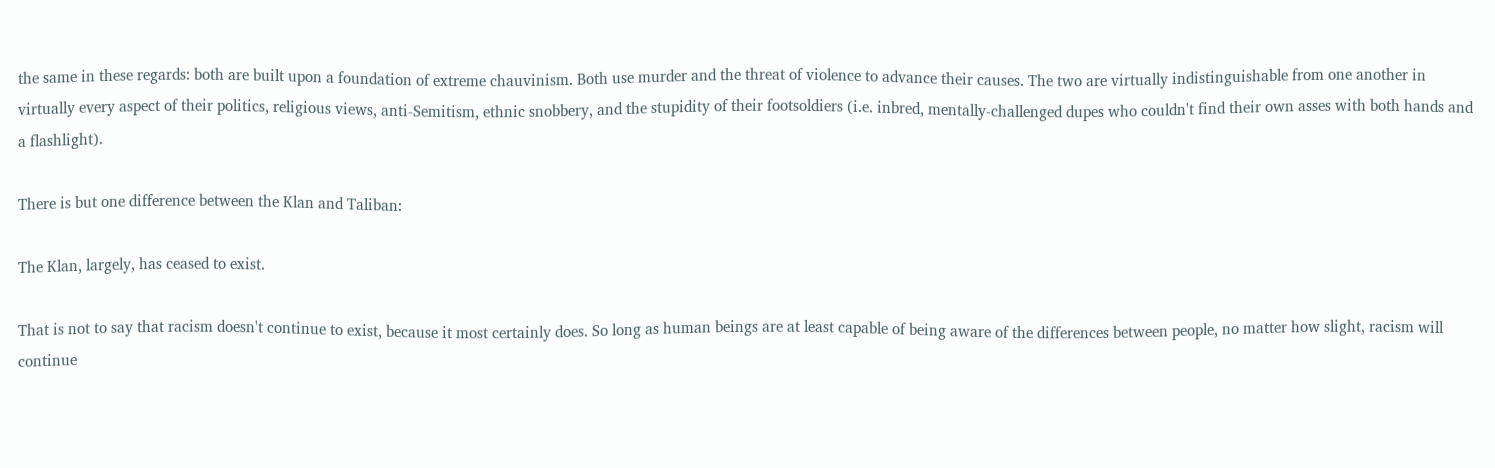the same in these regards: both are built upon a foundation of extreme chauvinism. Both use murder and the threat of violence to advance their causes. The two are virtually indistinguishable from one another in virtually every aspect of their politics, religious views, anti-Semitism, ethnic snobbery, and the stupidity of their footsoldiers (i.e. inbred, mentally-challenged dupes who couldn't find their own asses with both hands and a flashlight).

There is but one difference between the Klan and Taliban:

The Klan, largely, has ceased to exist.

That is not to say that racism doesn't continue to exist, because it most certainly does. So long as human beings are at least capable of being aware of the differences between people, no matter how slight, racism will continue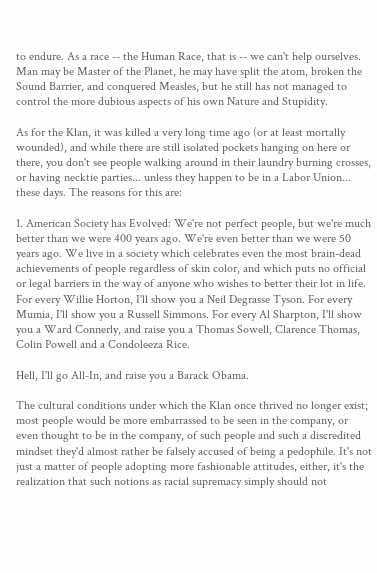to endure. As a race -- the Human Race, that is -- we can't help ourselves. Man may be Master of the Planet, he may have split the atom, broken the Sound Barrier, and conquered Measles, but he still has not managed to control the more dubious aspects of his own Nature and Stupidity.

As for the Klan, it was killed a very long time ago (or at least mortally wounded), and while there are still isolated pockets hanging on here or there, you don't see people walking around in their laundry burning crosses, or having necktie parties... unless they happen to be in a Labor Union... these days. The reasons for this are:

1. American Society has Evolved: We're not perfect people, but we're much better than we were 400 years ago. We're even better than we were 50 years ago. We live in a society which celebrates even the most brain-dead achievements of people regardless of skin color, and which puts no official or legal barriers in the way of anyone who wishes to better their lot in life. For every Willie Horton, I'll show you a Neil Degrasse Tyson. For every Mumia, I'll show you a Russell Simmons. For every Al Sharpton, I'll show you a Ward Connerly, and raise you a Thomas Sowell, Clarence Thomas, Colin Powell and a Condoleeza Rice.

Hell, I'll go All-In, and raise you a Barack Obama.

The cultural conditions under which the Klan once thrived no longer exist; most people would be more embarrassed to be seen in the company, or even thought to be in the company, of such people and such a discredited mindset they'd almost rather be falsely accused of being a pedophile. It's not just a matter of people adopting more fashionable attitudes, either, it's the realization that such notions as racial supremacy simply should not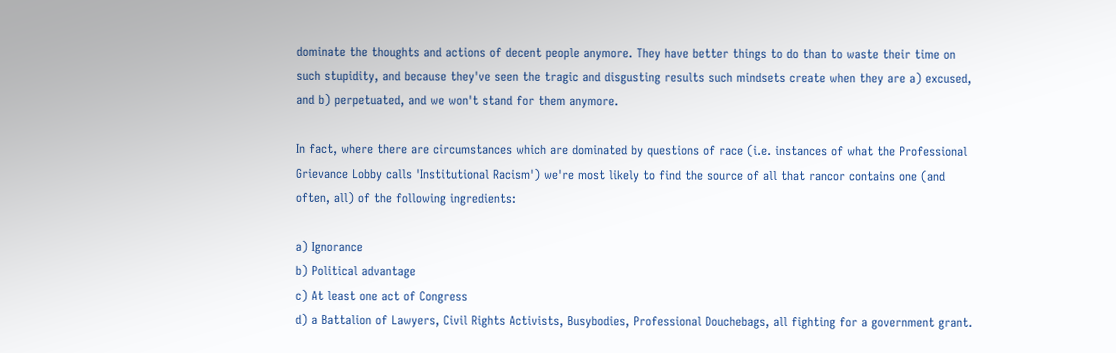dominate the thoughts and actions of decent people anymore. They have better things to do than to waste their time on such stupidity, and because they've seen the tragic and disgusting results such mindsets create when they are a) excused, and b) perpetuated, and we won't stand for them anymore.

In fact, where there are circumstances which are dominated by questions of race (i.e. instances of what the Professional Grievance Lobby calls 'Institutional Racism') we're most likely to find the source of all that rancor contains one (and often, all) of the following ingredients:

a) Ignorance
b) Political advantage
c) At least one act of Congress
d) a Battalion of Lawyers, Civil Rights Activists, Busybodies, Professional Douchebags, all fighting for a government grant.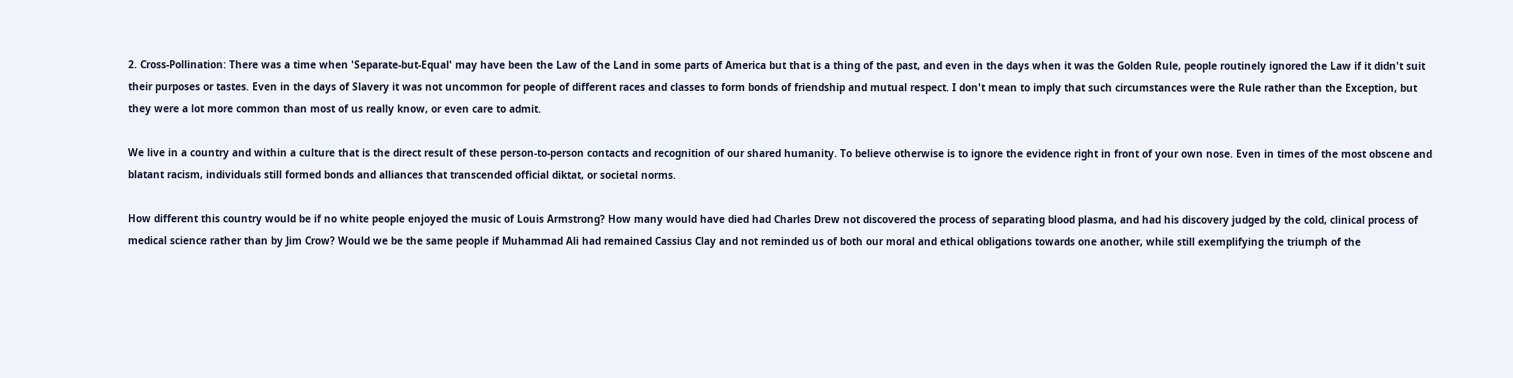2. Cross-Pollination: There was a time when 'Separate-but-Equal' may have been the Law of the Land in some parts of America but that is a thing of the past, and even in the days when it was the Golden Rule, people routinely ignored the Law if it didn't suit their purposes or tastes. Even in the days of Slavery it was not uncommon for people of different races and classes to form bonds of friendship and mutual respect. I don't mean to imply that such circumstances were the Rule rather than the Exception, but they were a lot more common than most of us really know, or even care to admit.

We live in a country and within a culture that is the direct result of these person-to-person contacts and recognition of our shared humanity. To believe otherwise is to ignore the evidence right in front of your own nose. Even in times of the most obscene and blatant racism, individuals still formed bonds and alliances that transcended official diktat, or societal norms.

How different this country would be if no white people enjoyed the music of Louis Armstrong? How many would have died had Charles Drew not discovered the process of separating blood plasma, and had his discovery judged by the cold, clinical process of medical science rather than by Jim Crow? Would we be the same people if Muhammad Ali had remained Cassius Clay and not reminded us of both our moral and ethical obligations towards one another, while still exemplifying the triumph of the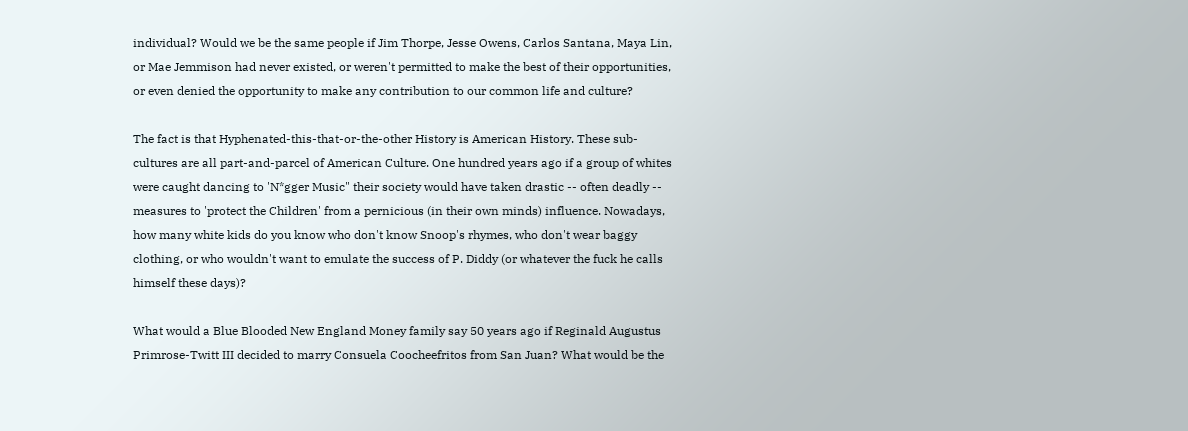individual? Would we be the same people if Jim Thorpe, Jesse Owens, Carlos Santana, Maya Lin, or Mae Jemmison had never existed, or weren't permitted to make the best of their opportunities, or even denied the opportunity to make any contribution to our common life and culture?

The fact is that Hyphenated-this-that-or-the-other History is American History. These sub-cultures are all part-and-parcel of American Culture. One hundred years ago if a group of whites were caught dancing to 'N*gger Music" their society would have taken drastic -- often deadly -- measures to 'protect the Children' from a pernicious (in their own minds) influence. Nowadays, how many white kids do you know who don't know Snoop's rhymes, who don't wear baggy clothing, or who wouldn't want to emulate the success of P. Diddy (or whatever the fuck he calls himself these days)?

What would a Blue Blooded New England Money family say 50 years ago if Reginald Augustus Primrose-Twitt III decided to marry Consuela Coocheefritos from San Juan? What would be the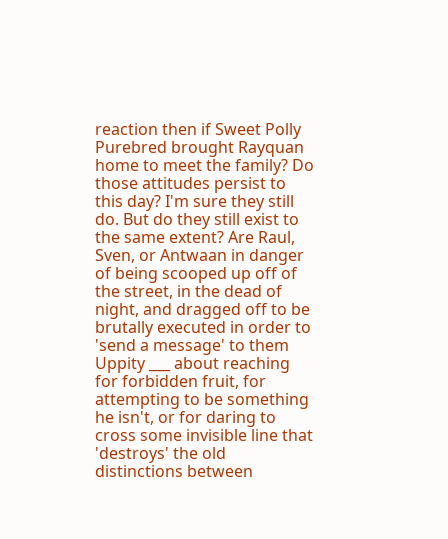reaction then if Sweet Polly Purebred brought Rayquan home to meet the family? Do those attitudes persist to this day? I'm sure they still do. But do they still exist to the same extent? Are Raul, Sven, or Antwaan in danger of being scooped up off of the street, in the dead of night, and dragged off to be brutally executed in order to 'send a message' to them Uppity ___ about reaching for forbidden fruit, for attempting to be something he isn't, or for daring to cross some invisible line that 'destroys' the old distinctions between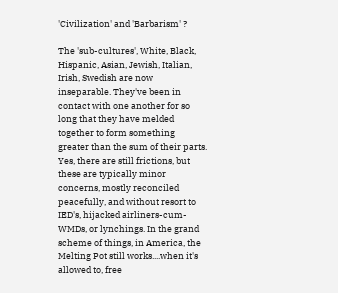'Civilization' and 'Barbarism' ?

The 'sub-cultures', White, Black, Hispanic, Asian, Jewish, Italian, Irish, Swedish are now inseparable. They've been in contact with one another for so long that they have melded together to form something greater than the sum of their parts. Yes, there are still frictions, but these are typically minor concerns, mostly reconciled peacefully, and without resort to IED's, hijacked airliners-cum-WMDs, or lynchings. In the grand scheme of things, in America, the Melting Pot still works....when it's allowed to, free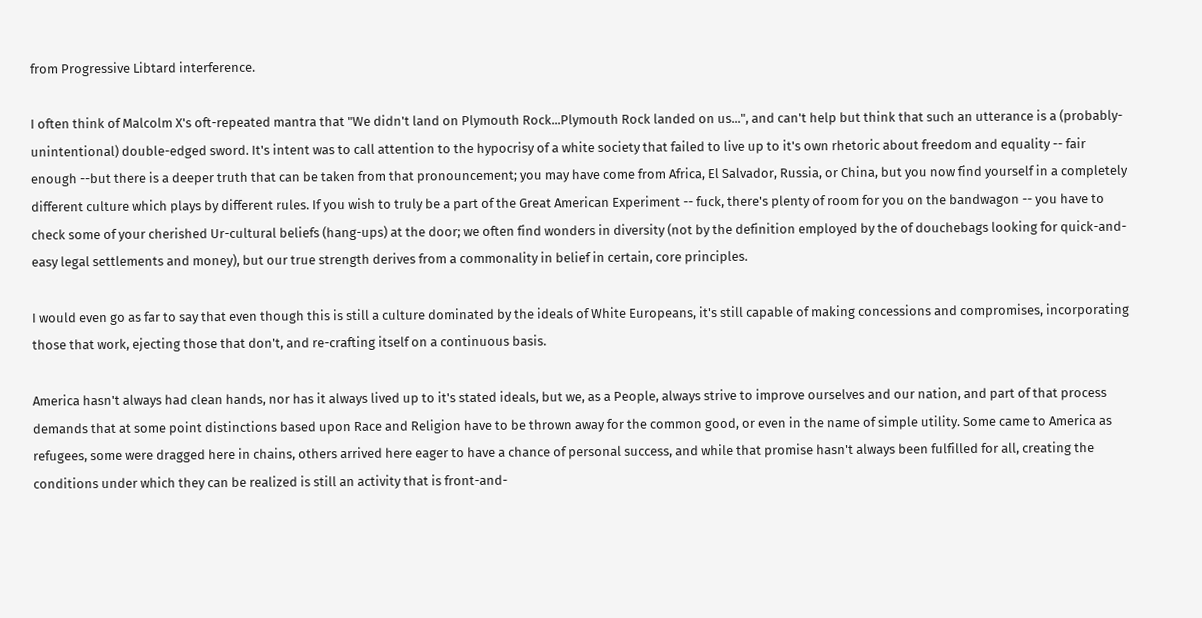from Progressive Libtard interference.

I often think of Malcolm X's oft-repeated mantra that "We didn't land on Plymouth Rock...Plymouth Rock landed on us...", and can't help but think that such an utterance is a (probably-unintentional) double-edged sword. It's intent was to call attention to the hypocrisy of a white society that failed to live up to it's own rhetoric about freedom and equality -- fair enough --but there is a deeper truth that can be taken from that pronouncement; you may have come from Africa, El Salvador, Russia, or China, but you now find yourself in a completely different culture which plays by different rules. If you wish to truly be a part of the Great American Experiment -- fuck, there's plenty of room for you on the bandwagon -- you have to check some of your cherished Ur-cultural beliefs (hang-ups) at the door; we often find wonders in diversity (not by the definition employed by the of douchebags looking for quick-and-easy legal settlements and money), but our true strength derives from a commonality in belief in certain, core principles.

I would even go as far to say that even though this is still a culture dominated by the ideals of White Europeans, it's still capable of making concessions and compromises, incorporating those that work, ejecting those that don't, and re-crafting itself on a continuous basis.

America hasn't always had clean hands, nor has it always lived up to it's stated ideals, but we, as a People, always strive to improve ourselves and our nation, and part of that process demands that at some point distinctions based upon Race and Religion have to be thrown away for the common good, or even in the name of simple utility. Some came to America as refugees, some were dragged here in chains, others arrived here eager to have a chance of personal success, and while that promise hasn't always been fulfilled for all, creating the conditions under which they can be realized is still an activity that is front-and-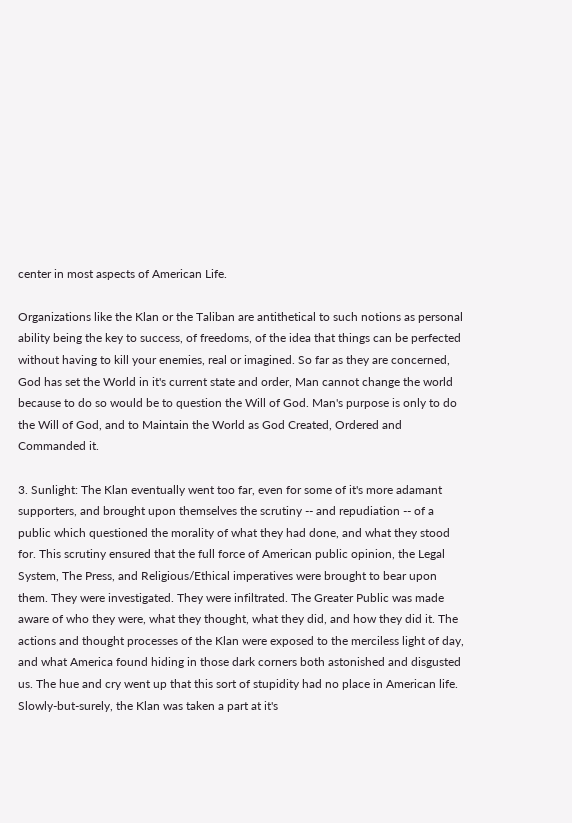center in most aspects of American Life.

Organizations like the Klan or the Taliban are antithetical to such notions as personal ability being the key to success, of freedoms, of the idea that things can be perfected without having to kill your enemies, real or imagined. So far as they are concerned, God has set the World in it's current state and order, Man cannot change the world because to do so would be to question the Will of God. Man's purpose is only to do the Will of God, and to Maintain the World as God Created, Ordered and Commanded it.

3. Sunlight: The Klan eventually went too far, even for some of it's more adamant supporters, and brought upon themselves the scrutiny -- and repudiation -- of a public which questioned the morality of what they had done, and what they stood for. This scrutiny ensured that the full force of American public opinion, the Legal System, The Press, and Religious/Ethical imperatives were brought to bear upon them. They were investigated. They were infiltrated. The Greater Public was made aware of who they were, what they thought, what they did, and how they did it. The actions and thought processes of the Klan were exposed to the merciless light of day, and what America found hiding in those dark corners both astonished and disgusted us. The hue and cry went up that this sort of stupidity had no place in American life. Slowly-but-surely, the Klan was taken a part at it's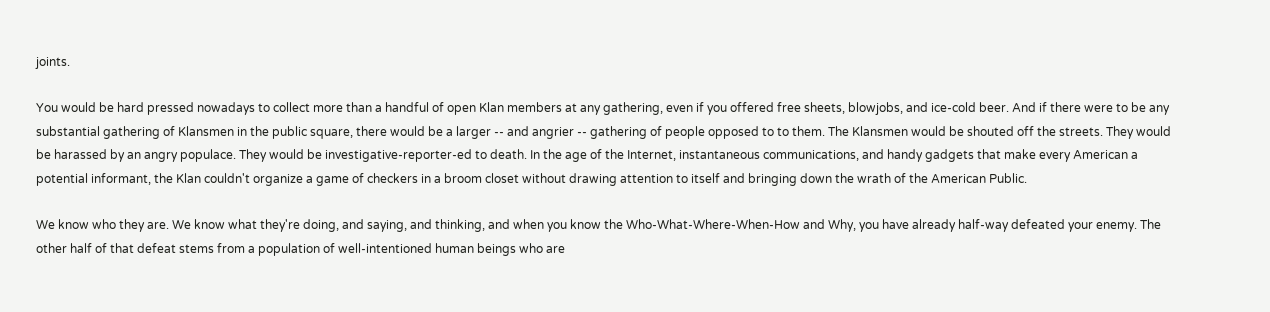joints.

You would be hard pressed nowadays to collect more than a handful of open Klan members at any gathering, even if you offered free sheets, blowjobs, and ice-cold beer. And if there were to be any substantial gathering of Klansmen in the public square, there would be a larger -- and angrier -- gathering of people opposed to to them. The Klansmen would be shouted off the streets. They would be harassed by an angry populace. They would be investigative-reporter-ed to death. In the age of the Internet, instantaneous communications, and handy gadgets that make every American a potential informant, the Klan couldn't organize a game of checkers in a broom closet without drawing attention to itself and bringing down the wrath of the American Public.

We know who they are. We know what they're doing, and saying, and thinking, and when you know the Who-What-Where-When-How and Why, you have already half-way defeated your enemy. The other half of that defeat stems from a population of well-intentioned human beings who are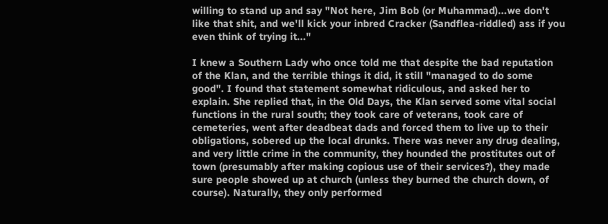willing to stand up and say "Not here, Jim Bob (or Muhammad)...we don't like that shit, and we'll kick your inbred Cracker (Sandflea-riddled) ass if you even think of trying it..."

I knew a Southern Lady who once told me that despite the bad reputation of the Klan, and the terrible things it did, it still "managed to do some good". I found that statement somewhat ridiculous, and asked her to explain. She replied that, in the Old Days, the Klan served some vital social functions in the rural south; they took care of veterans, took care of cemeteries, went after deadbeat dads and forced them to live up to their obligations, sobered up the local drunks. There was never any drug dealing, and very little crime in the community, they hounded the prostitutes out of town (presumably after making copious use of their services?), they made sure people showed up at church (unless they burned the church down, of course). Naturally, they only performed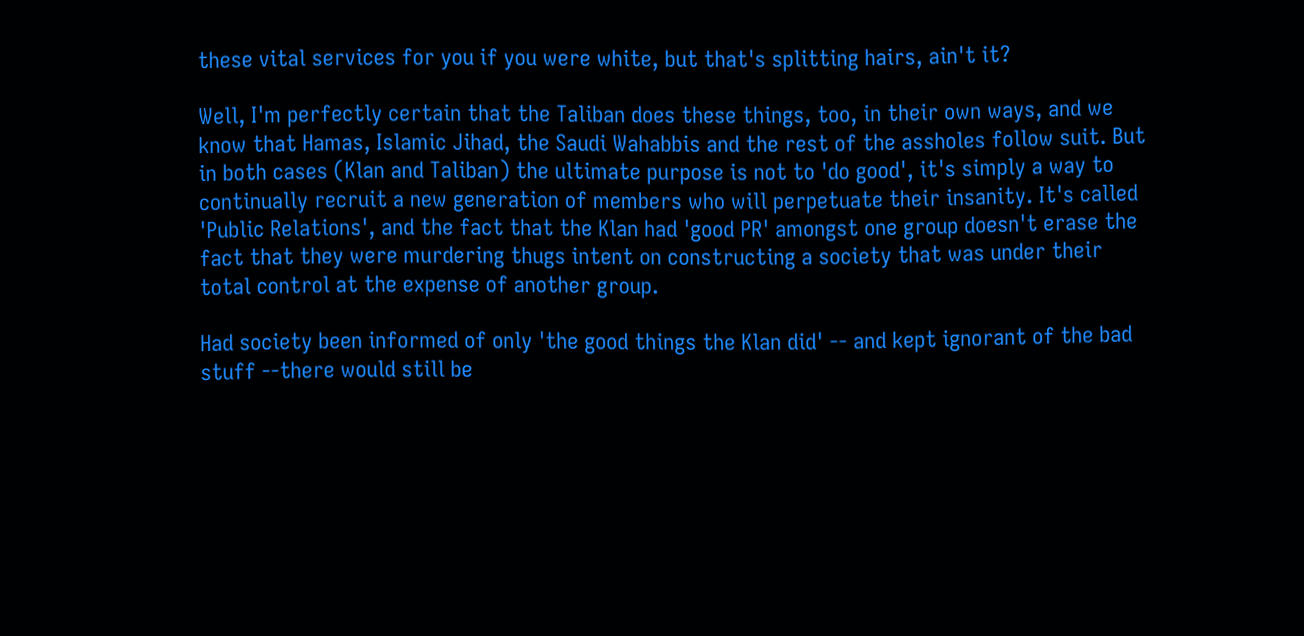these vital services for you if you were white, but that's splitting hairs, ain't it?

Well, I'm perfectly certain that the Taliban does these things, too, in their own ways, and we know that Hamas, Islamic Jihad, the Saudi Wahabbis and the rest of the assholes follow suit. But in both cases (Klan and Taliban) the ultimate purpose is not to 'do good', it's simply a way to continually recruit a new generation of members who will perpetuate their insanity. It's called 'Public Relations', and the fact that the Klan had 'good PR' amongst one group doesn't erase the fact that they were murdering thugs intent on constructing a society that was under their total control at the expense of another group.

Had society been informed of only 'the good things the Klan did' -- and kept ignorant of the bad stuff --there would still be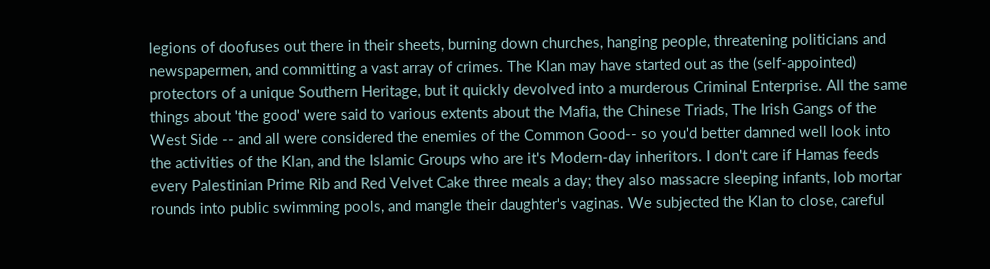legions of doofuses out there in their sheets, burning down churches, hanging people, threatening politicians and newspapermen, and committing a vast array of crimes. The Klan may have started out as the (self-appointed) protectors of a unique Southern Heritage, but it quickly devolved into a murderous Criminal Enterprise. All the same things about 'the good' were said to various extents about the Mafia, the Chinese Triads, The Irish Gangs of the West Side -- and all were considered the enemies of the Common Good-- so you'd better damned well look into the activities of the Klan, and the Islamic Groups who are it's Modern-day inheritors. I don't care if Hamas feeds every Palestinian Prime Rib and Red Velvet Cake three meals a day; they also massacre sleeping infants, lob mortar rounds into public swimming pools, and mangle their daughter's vaginas. We subjected the Klan to close, careful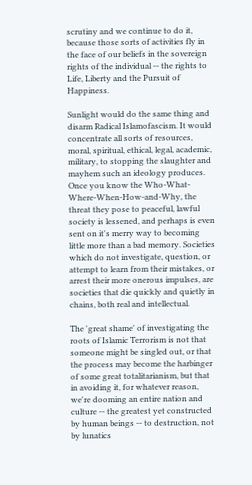scrutiny and we continue to do it, because those sorts of activities fly in the face of our beliefs in the sovereign rights of the individual -- the rights to Life, Liberty and the Pursuit of Happiness.

Sunlight would do the same thing and disarm Radical Islamofascism. It would concentrate all sorts of resources, moral, spiritual, ethical, legal, academic, military, to stopping the slaughter and mayhem such an ideology produces. Once you know the Who-What-Where-When-How-and-Why, the threat they pose to peaceful, lawful society is lessened, and perhaps is even sent on it's merry way to becoming little more than a bad memory. Societies which do not investigate, question, or attempt to learn from their mistakes, or arrest their more onerous impulses, are societies that die quickly and quietly in chains, both real and intellectual.

The 'great shame' of investigating the roots of Islamic Terrorism is not that someone might be singled out, or that the process may become the harbinger of some great totalitarianism, but that in avoiding it, for whatever reason, we're dooming an entire nation and culture -- the greatest yet constructed by human beings -- to destruction, not by lunatics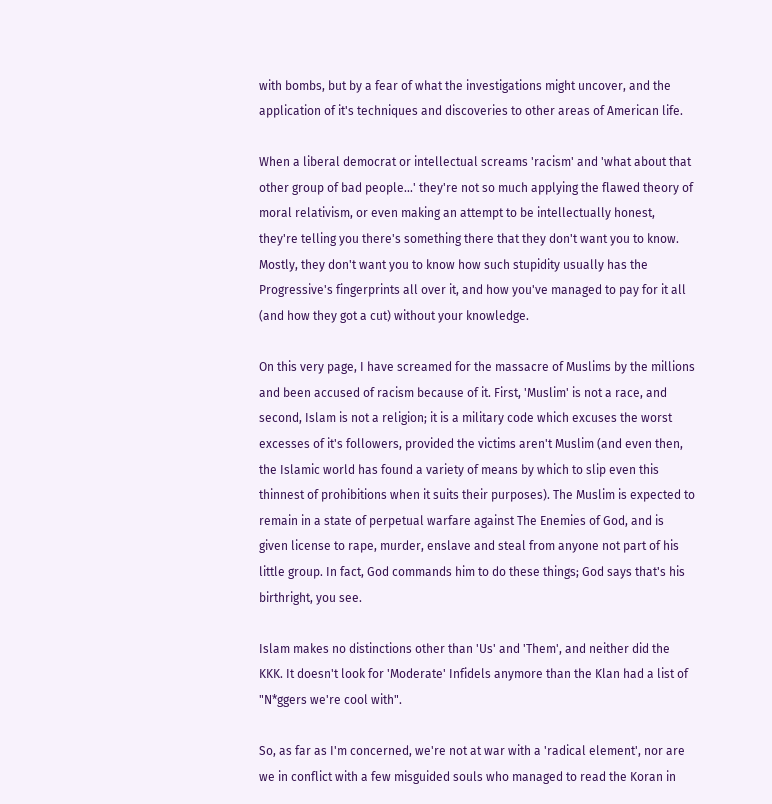with bombs, but by a fear of what the investigations might uncover, and the application of it's techniques and discoveries to other areas of American life.

When a liberal democrat or intellectual screams 'racism' and 'what about that other group of bad people...' they're not so much applying the flawed theory of moral relativism, or even making an attempt to be intellectually honest, they're telling you there's something there that they don't want you to know. Mostly, they don't want you to know how such stupidity usually has the Progressive's fingerprints all over it, and how you've managed to pay for it all (and how they got a cut) without your knowledge.

On this very page, I have screamed for the massacre of Muslims by the millions and been accused of racism because of it. First, 'Muslim' is not a race, and second, Islam is not a religion; it is a military code which excuses the worst excesses of it's followers, provided the victims aren't Muslim (and even then, the Islamic world has found a variety of means by which to slip even this thinnest of prohibitions when it suits their purposes). The Muslim is expected to remain in a state of perpetual warfare against The Enemies of God, and is given license to rape, murder, enslave and steal from anyone not part of his little group. In fact, God commands him to do these things; God says that's his birthright, you see.

Islam makes no distinctions other than 'Us' and 'Them', and neither did the KKK. It doesn't look for 'Moderate' Infidels anymore than the Klan had a list of "N*ggers we're cool with".

So, as far as I'm concerned, we're not at war with a 'radical element', nor are we in conflict with a few misguided souls who managed to read the Koran in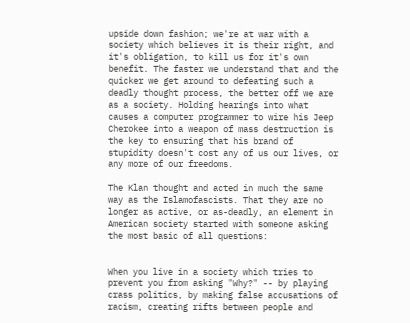upside down fashion; we're at war with a society which believes it is their right, and it's obligation, to kill us for it's own benefit. The faster we understand that and the quicker we get around to defeating such a deadly thought process, the better off we are as a society. Holding hearings into what causes a computer programmer to wire his Jeep Cherokee into a weapon of mass destruction is the key to ensuring that his brand of stupidity doesn't cost any of us our lives, or any more of our freedoms.

The Klan thought and acted in much the same way as the Islamofascists. That they are no longer as active, or as-deadly, an element in American society started with someone asking the most basic of all questions:


When you live in a society which tries to prevent you from asking "Why?" -- by playing crass politics, by making false accusations of racism, creating rifts between people and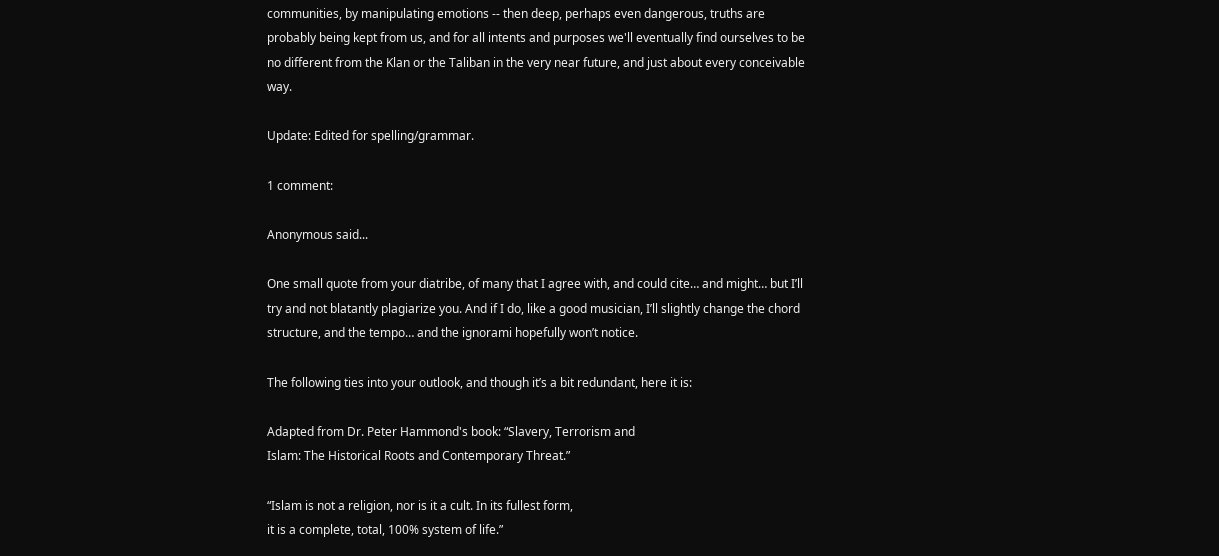communities, by manipulating emotions -- then deep, perhaps even dangerous, truths are probably being kept from us, and for all intents and purposes we'll eventually find ourselves to be no different from the Klan or the Taliban in the very near future, and just about every conceivable way.

Update: Edited for spelling/grammar.

1 comment:

Anonymous said...

One small quote from your diatribe, of many that I agree with, and could cite… and might… but I’ll try and not blatantly plagiarize you. And if I do, like a good musician, I’ll slightly change the chord structure, and the tempo… and the ignorami hopefully won’t notice.

The following ties into your outlook, and though it’s a bit redundant, here it is:

Adapted from Dr. Peter Hammond's book: “Slavery, Terrorism and
Islam: The Historical Roots and Contemporary Threat.”

“Islam is not a religion, nor is it a cult. In its fullest form,
it is a complete, total, 100% system of life.”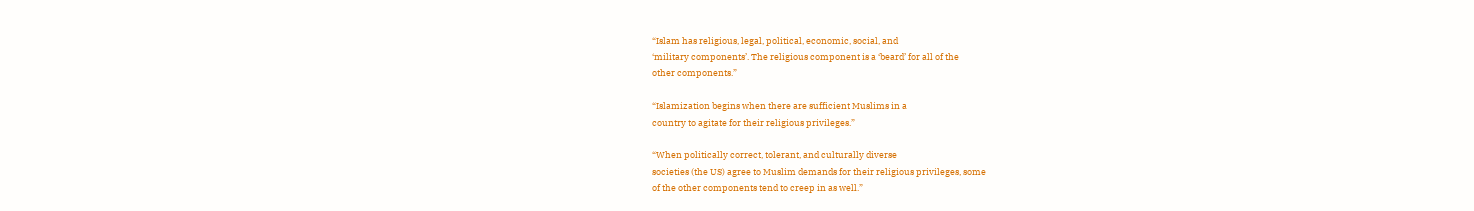“Islam has religious, legal, political, economic, social, and
‘military components’. The religious component is a ‘beard’ for all of the
other components.”

“Islamization begins when there are sufficient Muslims in a
country to agitate for their religious privileges.”

“When politically correct, tolerant, and culturally diverse
societies (the US) agree to Muslim demands for their religious privileges, some
of the other components tend to creep in as well.”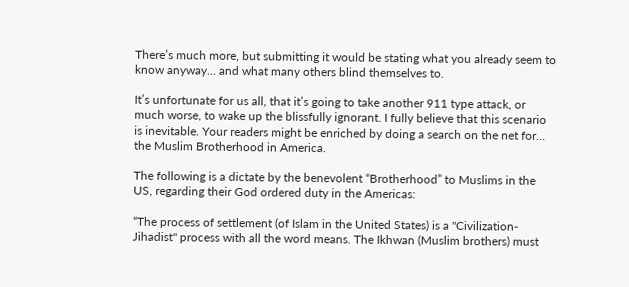There’s much more, but submitting it would be stating what you already seem to know anyway… and what many others blind themselves to.

It’s unfortunate for us all, that it’s going to take another 911 type attack, or much worse, to wake up the blissfully ignorant. I fully believe that this scenario is inevitable. Your readers might be enriched by doing a search on the net for… the Muslim Brotherhood in America.

The following is a dictate by the benevolent “Brotherhood” to Muslims in the US, regarding their God ordered duty in the Americas:

“The process of settlement (of Islam in the United States) is a "Civilization-Jihadist" process with all the word means. The Ikhwan (Muslim brothers) must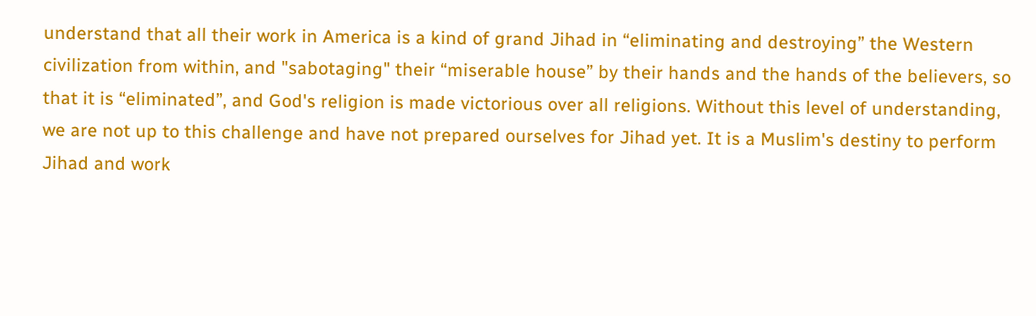understand that all their work in America is a kind of grand Jihad in “eliminating and destroying” the Western civilization from within, and "sabotaging" their “miserable house” by their hands and the hands of the believers, so that it is “eliminated”, and God's religion is made victorious over all religions. Without this level of understanding, we are not up to this challenge and have not prepared ourselves for Jihad yet. It is a Muslim's destiny to perform Jihad and work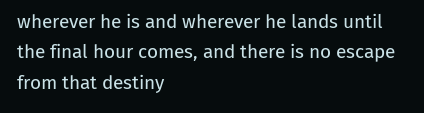wherever he is and wherever he lands until the final hour comes, and there is no escape from that destiny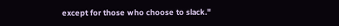except for those who choose to slack."